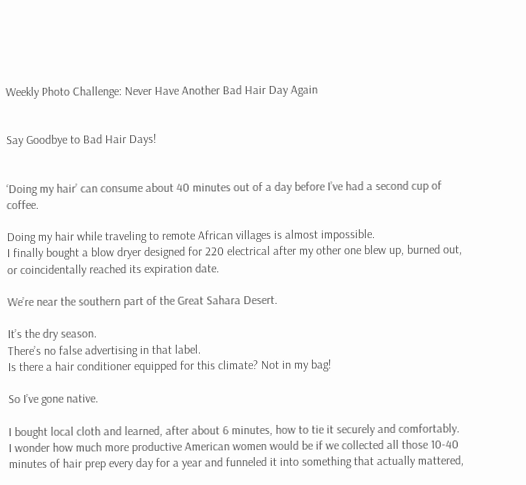Weekly Photo Challenge: Never Have Another Bad Hair Day Again


Say Goodbye to Bad Hair Days!


‘Doing my hair’ can consume about 40 minutes out of a day before I’ve had a second cup of coffee.

Doing my hair while traveling to remote African villages is almost impossible.
I finally bought a blow dryer designed for 220 electrical after my other one blew up, burned out, or coincidentally reached its expiration date.

We’re near the southern part of the Great Sahara Desert.

It’s the dry season.
There’s no false advertising in that label.
Is there a hair conditioner equipped for this climate? Not in my bag!

So I’ve gone native.

I bought local cloth and learned, after about 6 minutes, how to tie it securely and comfortably.
I wonder how much more productive American women would be if we collected all those 10-40 minutes of hair prep every day for a year and funneled it into something that actually mattered,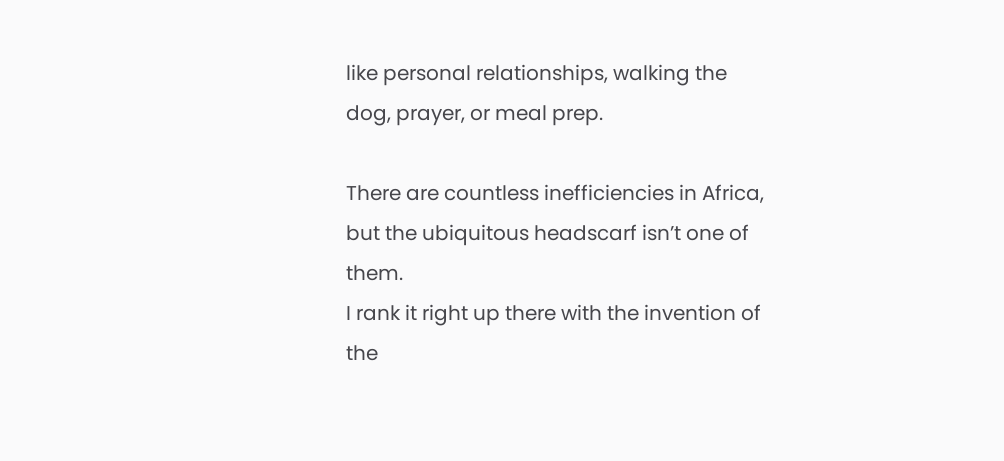like personal relationships, walking the dog, prayer, or meal prep.

There are countless inefficiencies in Africa, but the ubiquitous headscarf isn’t one of them.
I rank it right up there with the invention of the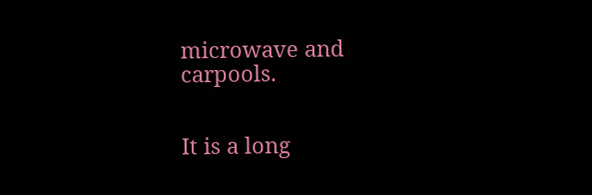microwave and carpools.


It is a long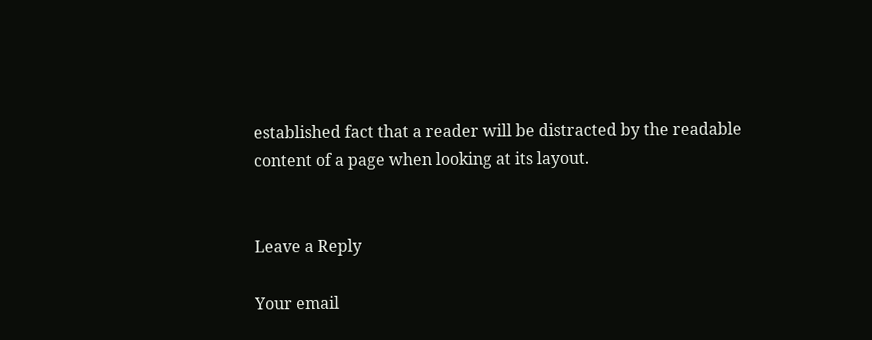established fact that a reader will be distracted by the readable content of a page when looking at its layout.


Leave a Reply

Your email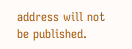address will not be published.